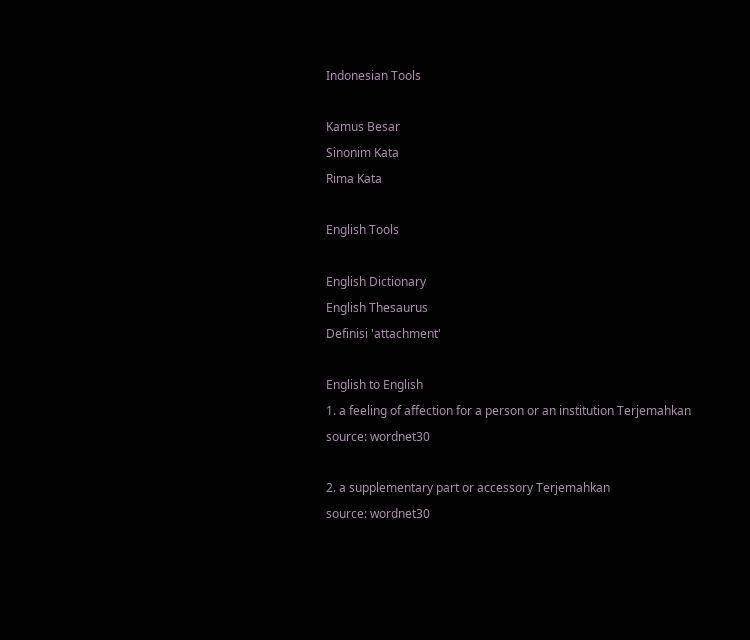Indonesian Tools

Kamus Besar
Sinonim Kata
Rima Kata

English Tools

English Dictionary
English Thesaurus
Definisi 'attachment'

English to English
1. a feeling of affection for a person or an institution Terjemahkan
source: wordnet30

2. a supplementary part or accessory Terjemahkan
source: wordnet30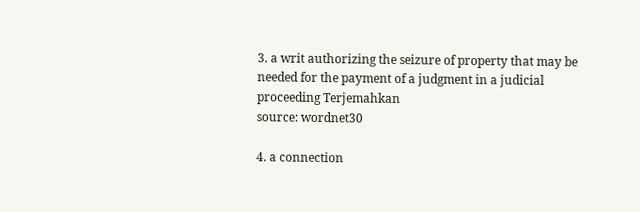3. a writ authorizing the seizure of property that may be needed for the payment of a judgment in a judicial proceeding Terjemahkan
source: wordnet30

4. a connection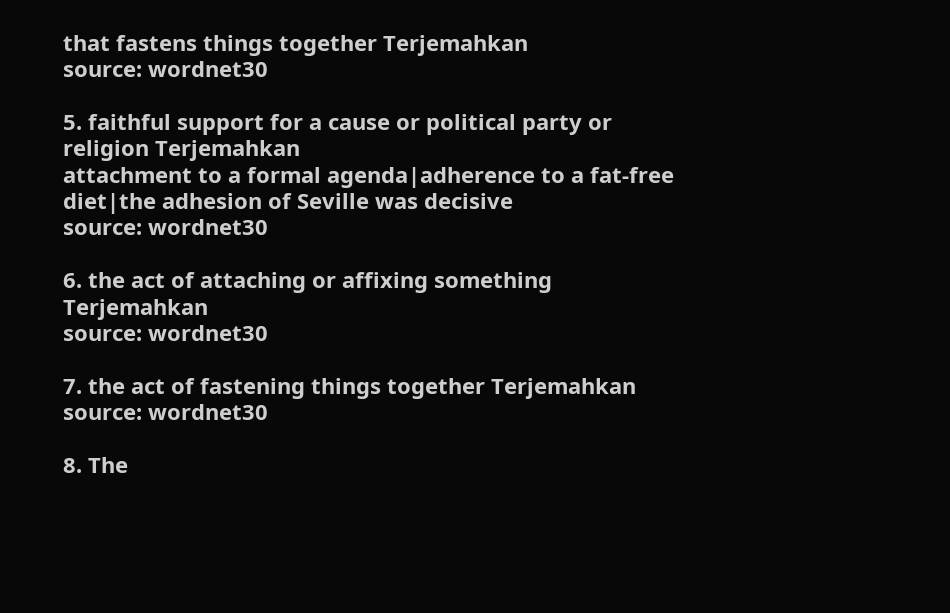that fastens things together Terjemahkan
source: wordnet30

5. faithful support for a cause or political party or religion Terjemahkan
attachment to a formal agenda|adherence to a fat-free diet|the adhesion of Seville was decisive
source: wordnet30

6. the act of attaching or affixing something Terjemahkan
source: wordnet30

7. the act of fastening things together Terjemahkan
source: wordnet30

8. The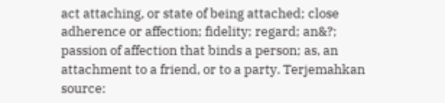act attaching, or state of being attached; close adherence or affection; fidelity; regard; an&?; passion of affection that binds a person; as, an attachment to a friend, or to a party. Terjemahkan
source: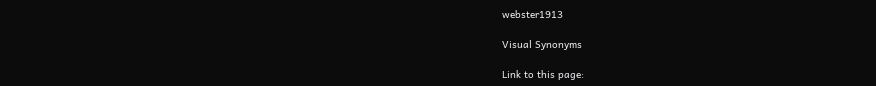webster1913

Visual Synonyms

Link to this page: